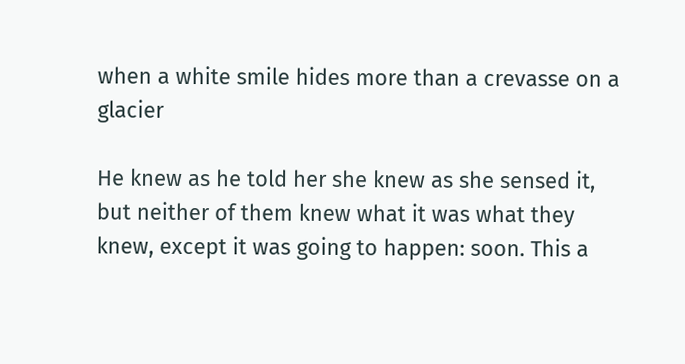when a white smile hides more than a crevasse on a glacier

He knew as he told her she knew as she sensed it, but neither of them knew what it was what they knew, except it was going to happen: soon. This a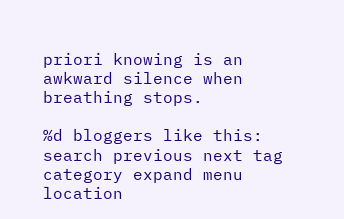priori knowing is an awkward silence when breathing stops.

%d bloggers like this:
search previous next tag category expand menu location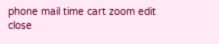phone mail time cart zoom edit close